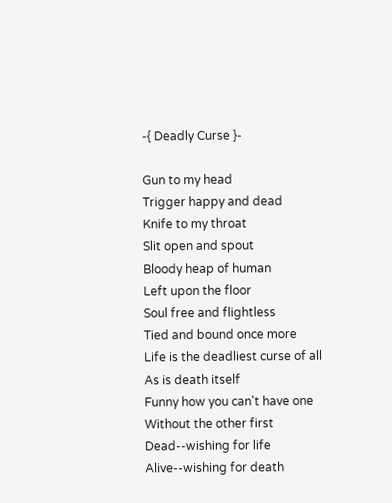-{ Deadly Curse }-

Gun to my head
Trigger happy and dead
Knife to my throat
Slit open and spout
Bloody heap of human
Left upon the floor
Soul free and flightless
Tied and bound once more
Life is the deadliest curse of all
As is death itself
Funny how you can't have one
Without the other first
Dead--wishing for life
Alive--wishing for death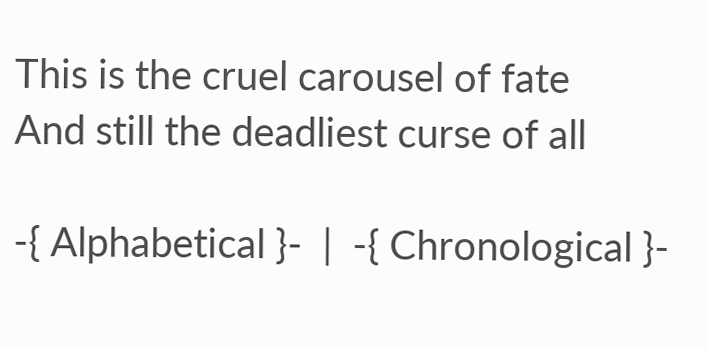This is the cruel carousel of fate
And still the deadliest curse of all

-{ Alphabetical }-  |  -{ Chronological }-